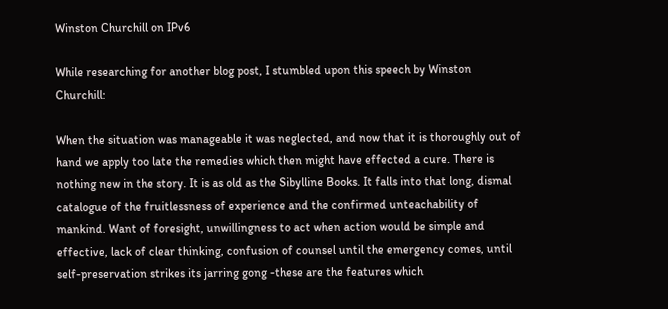Winston Churchill on IPv6

While researching for another blog post, I stumbled upon this speech by Winston Churchill:

When the situation was manageable it was neglected, and now that it is thoroughly out of hand we apply too late the remedies which then might have effected a cure. There is nothing new in the story. It is as old as the Sibylline Books. It falls into that long, dismal catalogue of the fruitlessness of experience and the confirmed unteachability of mankind. Want of foresight, unwillingness to act when action would be simple and effective, lack of clear thinking, confusion of counsel until the emergency comes, until self-preservation strikes its jarring gong -these are the features which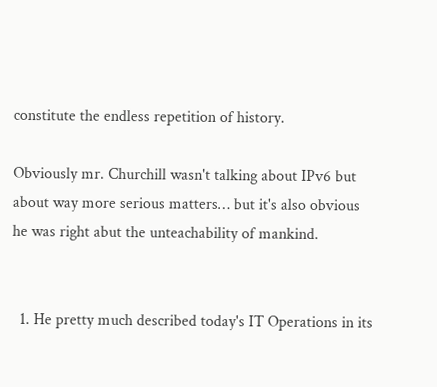constitute the endless repetition of history.

Obviously mr. Churchill wasn't talking about IPv6 but about way more serious matters… but it's also obvious he was right abut the unteachability of mankind.


  1. He pretty much described today's IT Operations in its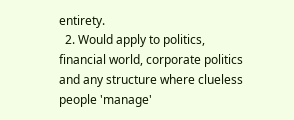entirety.
  2. Would apply to politics, financial world, corporate politics and any structure where clueless people 'manage'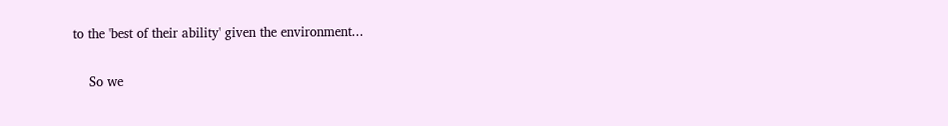to the 'best of their ability' given the environment...

    So we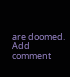are doomed.
Add comment